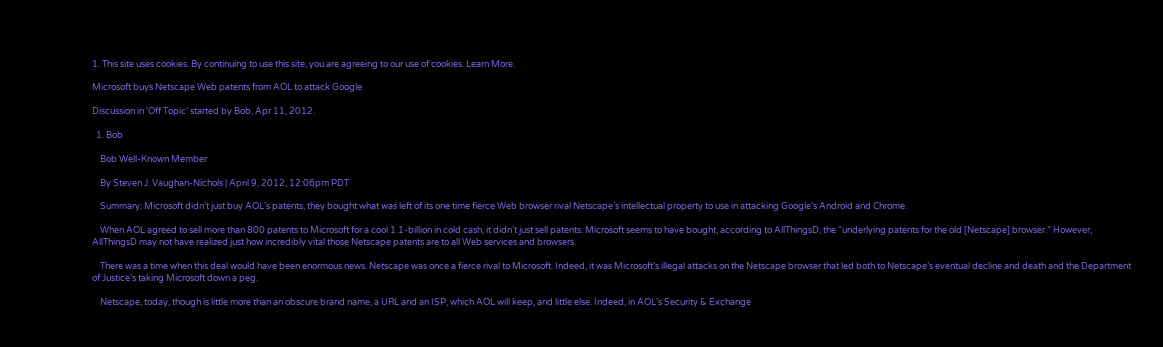1. This site uses cookies. By continuing to use this site, you are agreeing to our use of cookies. Learn More.

Microsoft buys Netscape Web patents from AOL to attack Google

Discussion in 'Off Topic' started by Bob, Apr 11, 2012.

  1. Bob

    Bob Well-Known Member

    By Steven J. Vaughan-Nichols | April 9, 2012, 12:06pm PDT

    Summary: Microsoft didn’t just buy AOL’s patents, they bought what was left of its one time fierce Web browser rival Netscape’s intellectual property to use in attacking Google’s Android and Chrome.

    When AOL agreed to sell more than 800 patents to Microsoft for a cool 1.1-billion in cold cash, it didn’t just sell patents. Microsoft seems to have bought, according to AllThingsD, the “underlying patents for the old [Netscape] browser.” However, AllThingsD may not have realized just how incredibly vital those Netscape patents are to all Web services and browsers.

    There was a time when this deal would have been enormous news. Netscape was once a fierce rival to Microsoft. Indeed, it was Microsoft’s illegal attacks on the Netscape browser that led both to Netscape’s eventual decline and death and the Department of Justice’s taking Microsoft down a peg.

    Netscape, today, though is little more than an obscure brand name, a URL and an ISP, which AOL will keep, and little else. Indeed, in AOL’s Security & Exchange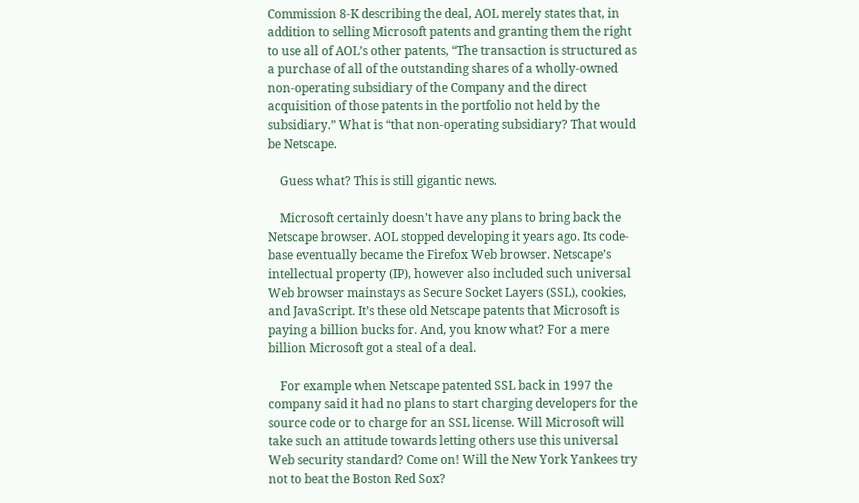Commission 8-K describing the deal, AOL merely states that, in addition to selling Microsoft patents and granting them the right to use all of AOL’s other patents, “The transaction is structured as a purchase of all of the outstanding shares of a wholly-owned non-operating subsidiary of the Company and the direct acquisition of those patents in the portfolio not held by the subsidiary.” What is “that non-operating subsidiary? That would be Netscape.

    Guess what? This is still gigantic news.

    Microsoft certainly doesn’t have any plans to bring back the Netscape browser. AOL stopped developing it years ago. Its code-base eventually became the Firefox Web browser. Netscape’s intellectual property (IP), however also included such universal Web browser mainstays as Secure Socket Layers (SSL), cookies, and JavaScript. It’s these old Netscape patents that Microsoft is paying a billion bucks for. And, you know what? For a mere billion Microsoft got a steal of a deal.

    For example when Netscape patented SSL back in 1997 the company said it had no plans to start charging developers for the source code or to charge for an SSL license. Will Microsoft will take such an attitude towards letting others use this universal Web security standard? Come on! Will the New York Yankees try not to beat the Boston Red Sox?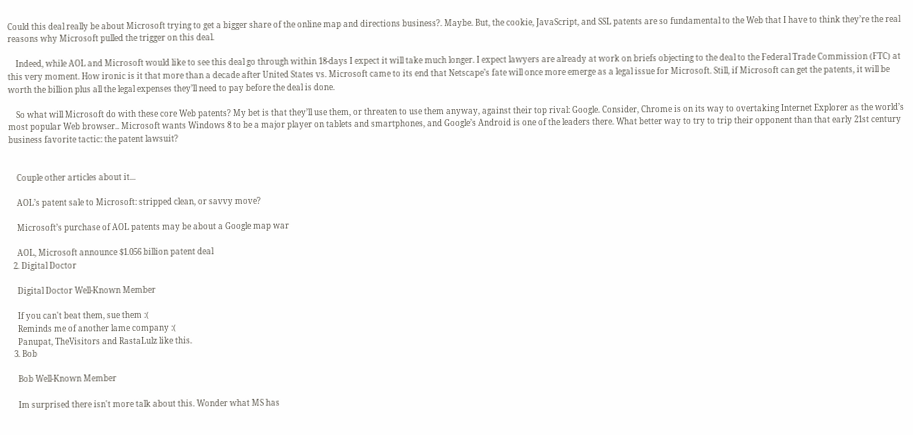Could this deal really be about Microsoft trying to get a bigger share of the online map and directions business?. Maybe. But, the cookie, JavaScript, and SSL patents are so fundamental to the Web that I have to think they’re the real reasons why Microsoft pulled the trigger on this deal.

    Indeed, while AOL and Microsoft would like to see this deal go through within 18-days I expect it will take much longer. I expect lawyers are already at work on briefs objecting to the deal to the Federal Trade Commission (FTC) at this very moment. How ironic is it that more than a decade after United States vs. Microsoft came to its end that Netscape’s fate will once more emerge as a legal issue for Microsoft. Still, if Microsoft can get the patents, it will be worth the billion plus all the legal expenses they’ll need to pay before the deal is done.

    So what will Microsoft do with these core Web patents? My bet is that they’ll use them, or threaten to use them anyway, against their top rival: Google. Consider, Chrome is on its way to overtaking Internet Explorer as the world’s most popular Web browser.. Microsoft wants Windows 8 to be a major player on tablets and smartphones, and Google’s Android is one of the leaders there. What better way to try to trip their opponent than that early 21st century business favorite tactic: the patent lawsuit?


    Couple other articles about it...

    AOL’s patent sale to Microsoft: stripped clean, or savvy move?

    Microsoft’s purchase of AOL patents may be about a Google map war

    AOL, Microsoft announce $1.056 billion patent deal
  2. Digital Doctor

    Digital Doctor Well-Known Member

    If you can't beat them, sue them :(
    Reminds me of another lame company :(
    Panupat, TheVisitors and RastaLulz like this.
  3. Bob

    Bob Well-Known Member

    Im surprised there isn't more talk about this. Wonder what MS has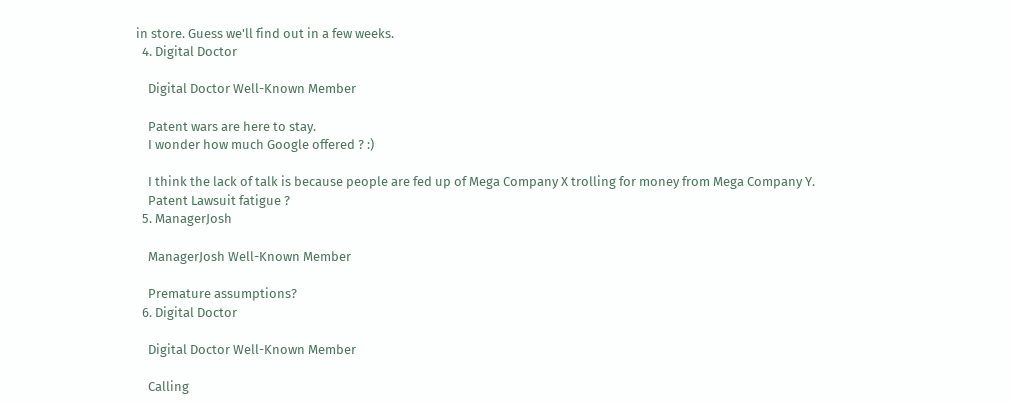in store. Guess we'll find out in a few weeks.
  4. Digital Doctor

    Digital Doctor Well-Known Member

    Patent wars are here to stay.
    I wonder how much Google offered ? :)

    I think the lack of talk is because people are fed up of Mega Company X trolling for money from Mega Company Y.
    Patent Lawsuit fatigue ?
  5. ManagerJosh

    ManagerJosh Well-Known Member

    Premature assumptions?
  6. Digital Doctor

    Digital Doctor Well-Known Member

    Calling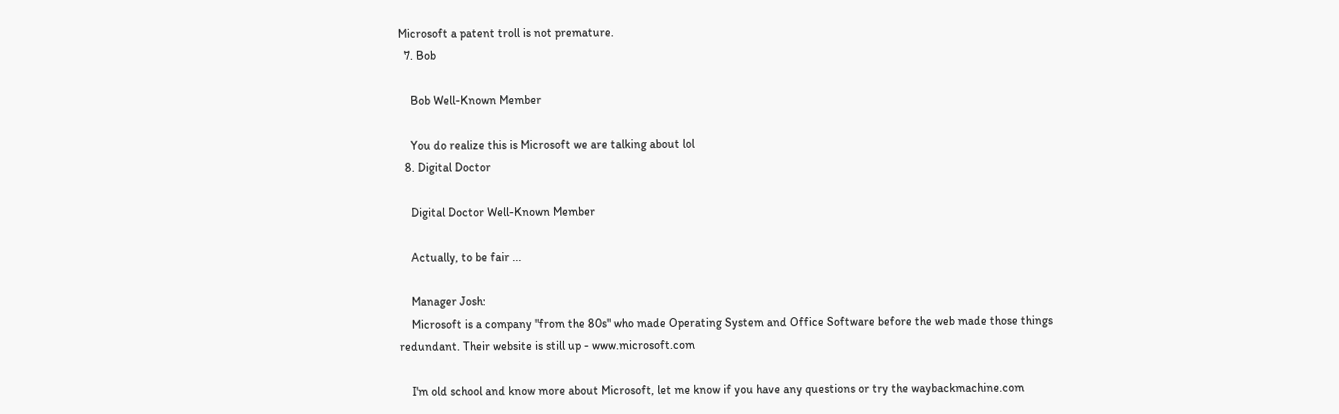Microsoft a patent troll is not premature.
  7. Bob

    Bob Well-Known Member

    You do realize this is Microsoft we are talking about lol
  8. Digital Doctor

    Digital Doctor Well-Known Member

    Actually, to be fair ...

    Manager Josh:
    Microsoft is a company "from the 80s" who made Operating System and Office Software before the web made those things redundant. Their website is still up - www.microsoft.com

    I'm old school and know more about Microsoft, let me know if you have any questions or try the waybackmachine.com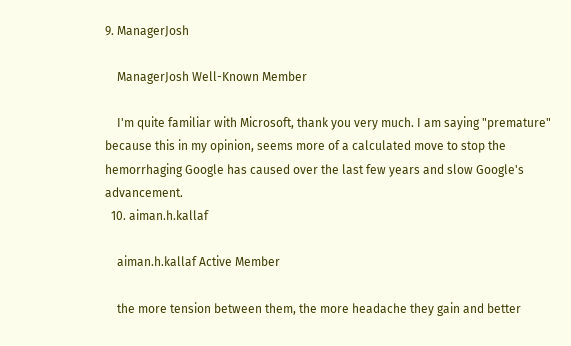9. ManagerJosh

    ManagerJosh Well-Known Member

    I'm quite familiar with Microsoft, thank you very much. I am saying "premature" because this in my opinion, seems more of a calculated move to stop the hemorrhaging Google has caused over the last few years and slow Google's advancement.
  10. aiman.h.kallaf

    aiman.h.kallaf Active Member

    the more tension between them, the more headache they gain and better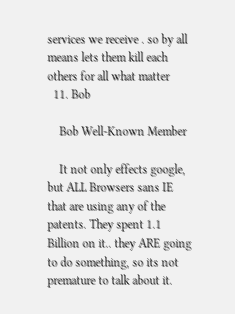services we receive . so by all means lets them kill each others for all what matter
  11. Bob

    Bob Well-Known Member

    It not only effects google, but ALL Browsers sans IE that are using any of the patents. They spent 1.1 Billion on it.. they ARE going to do something, so its not premature to talk about it.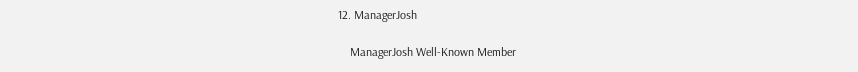12. ManagerJosh

    ManagerJosh Well-Known Member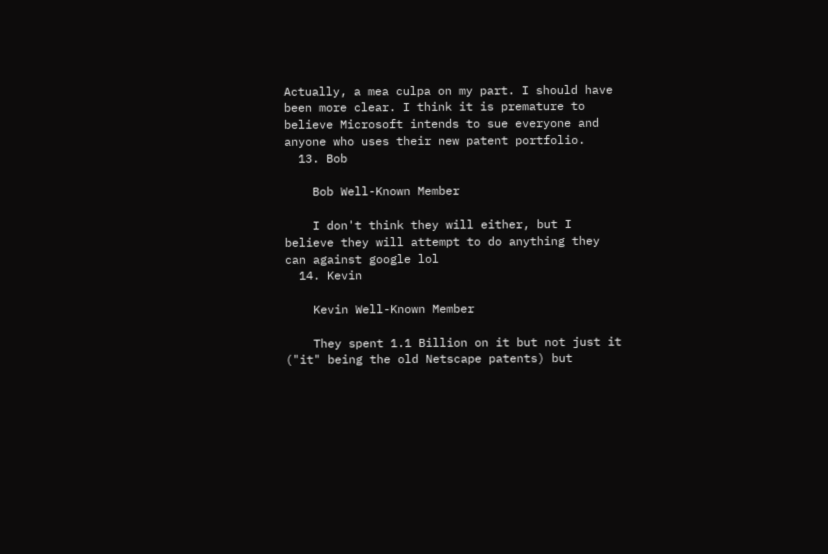Actually, a mea culpa on my part. I should have been more clear. I think it is premature to believe Microsoft intends to sue everyone and anyone who uses their new patent portfolio.
  13. Bob

    Bob Well-Known Member

    I don't think they will either, but I believe they will attempt to do anything they can against google lol
  14. Kevin

    Kevin Well-Known Member

    They spent 1.1 Billion on it but not just it ("it" being the old Netscape patents) but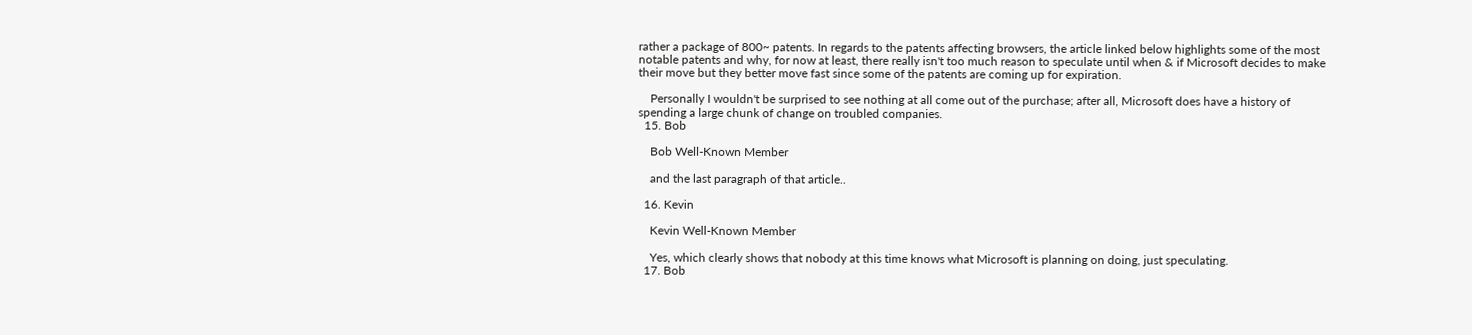rather a package of 800~ patents. In regards to the patents affecting browsers, the article linked below highlights some of the most notable patents and why, for now at least, there really isn't too much reason to speculate until when & if Microsoft decides to make their move but they better move fast since some of the patents are coming up for expiration.

    Personally I wouldn't be surprised to see nothing at all come out of the purchase; after all, Microsoft does have a history of spending a large chunk of change on troubled companies.
  15. Bob

    Bob Well-Known Member

    and the last paragraph of that article..

  16. Kevin

    Kevin Well-Known Member

    Yes, which clearly shows that nobody at this time knows what Microsoft is planning on doing, just speculating.
  17. Bob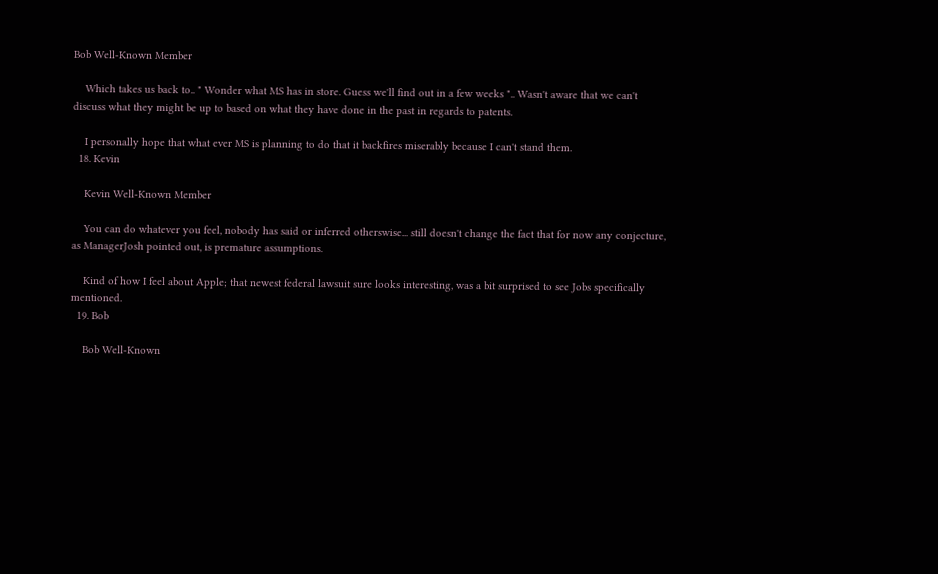Bob Well-Known Member

    Which takes us back to.. " Wonder what MS has in store. Guess we'll find out in a few weeks ".. Wasn't aware that we can't discuss what they might be up to based on what they have done in the past in regards to patents.

    I personally hope that what ever MS is planning to do that it backfires miserably because I can't stand them.
  18. Kevin

    Kevin Well-Known Member

    You can do whatever you feel, nobody has said or inferred otherswise... still doesn't change the fact that for now any conjecture, as ManagerJosh pointed out, is premature assumptions.

    Kind of how I feel about Apple; that newest federal lawsuit sure looks interesting, was a bit surprised to see Jobs specifically mentioned.
  19. Bob

    Bob Well-Known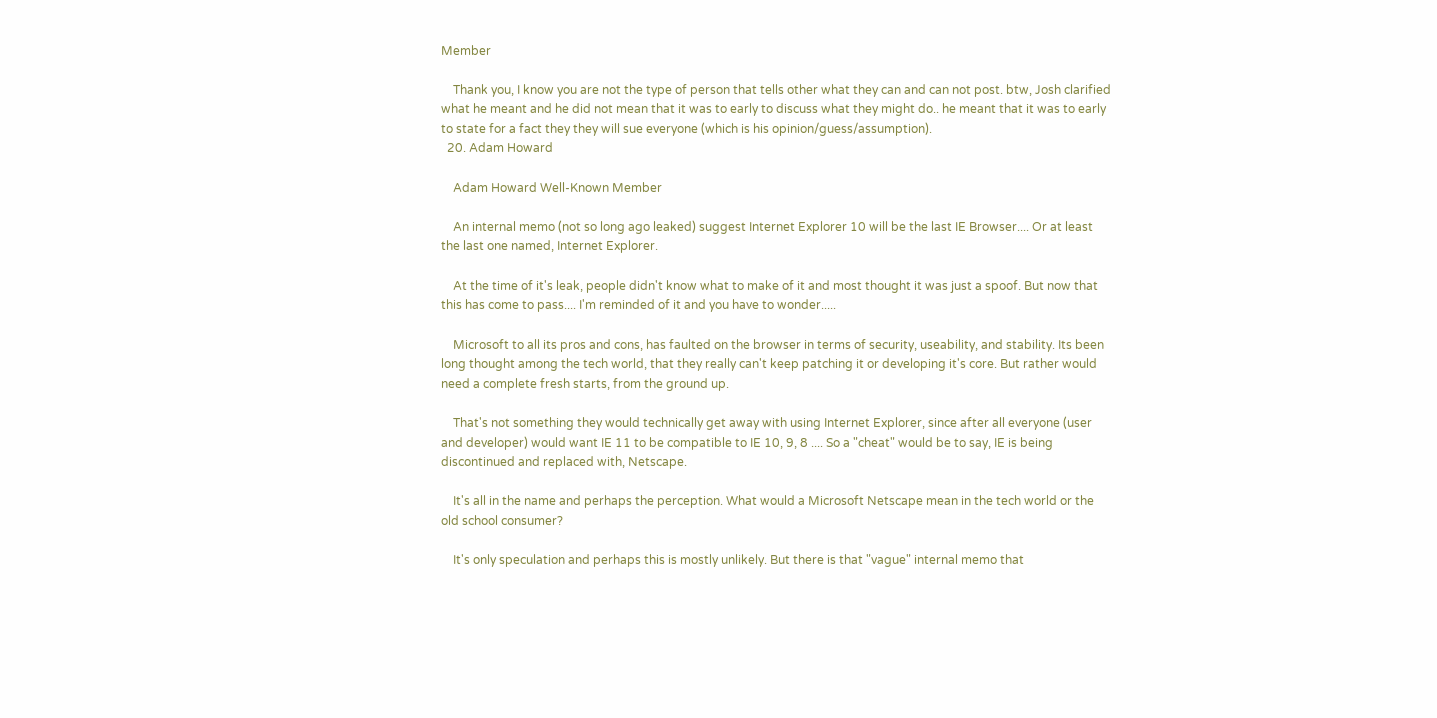Member

    Thank you, I know you are not the type of person that tells other what they can and can not post. btw, Josh clarified what he meant and he did not mean that it was to early to discuss what they might do.. he meant that it was to early to state for a fact they they will sue everyone (which is his opinion/guess/assumption).
  20. Adam Howard

    Adam Howard Well-Known Member

    An internal memo (not so long ago leaked) suggest Internet Explorer 10 will be the last IE Browser.... Or at least the last one named, Internet Explorer.

    At the time of it's leak, people didn't know what to make of it and most thought it was just a spoof. But now that this has come to pass.... I'm reminded of it and you have to wonder.....

    Microsoft to all its pros and cons, has faulted on the browser in terms of security, useability, and stability. Its been long thought among the tech world, that they really can't keep patching it or developing it's core. But rather would need a complete fresh starts, from the ground up.

    That's not something they would technically get away with using Internet Explorer, since after all everyone (user and developer) would want IE 11 to be compatible to IE 10, 9, 8 .... So a "cheat" would be to say, IE is being discontinued and replaced with, Netscape.

    It's all in the name and perhaps the perception. What would a Microsoft Netscape mean in the tech world or the old school consumer?

    It's only speculation and perhaps this is mostly unlikely. But there is that "vague" internal memo that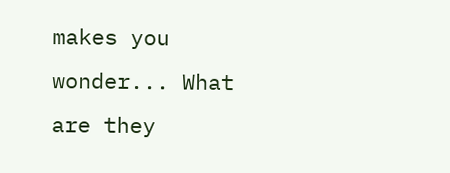makes you wonder... What are they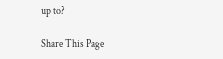up to?

Share This Page